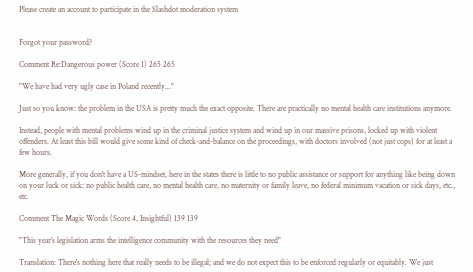Please create an account to participate in the Slashdot moderation system


Forgot your password?

Comment Re:Dangerous power (Score 1) 265 265

"We have had very ugly case in Poland recently..."

Just so you know: the problem in the USA is pretty much the exact opposite. There are practically no mental health care institutions anymore.

Instead, people with mental problems wind up in the criminal justice system and wind up in our massive prisons, locked up with violent offenders. At least this bill would give some kind of check-and-balance on the proceedings, with doctors involved (not just cops) for at least a few hours.

More generally, if you don't have a US-mindset, here in the states there is little to no public assistance or support for anything like being down on your luck or sick: no public health care, no mental health care, no maternity or family leave, no federal minimum vacation or sick days, etc., etc.

Comment The Magic Words (Score 4, Insightful) 139 139

"This year’s legislation arms the intelligence community with the resources they need"

Translation: There's nothing here that really needs to be illegal; and we do not expect this to be enforced regularly or equitably. We just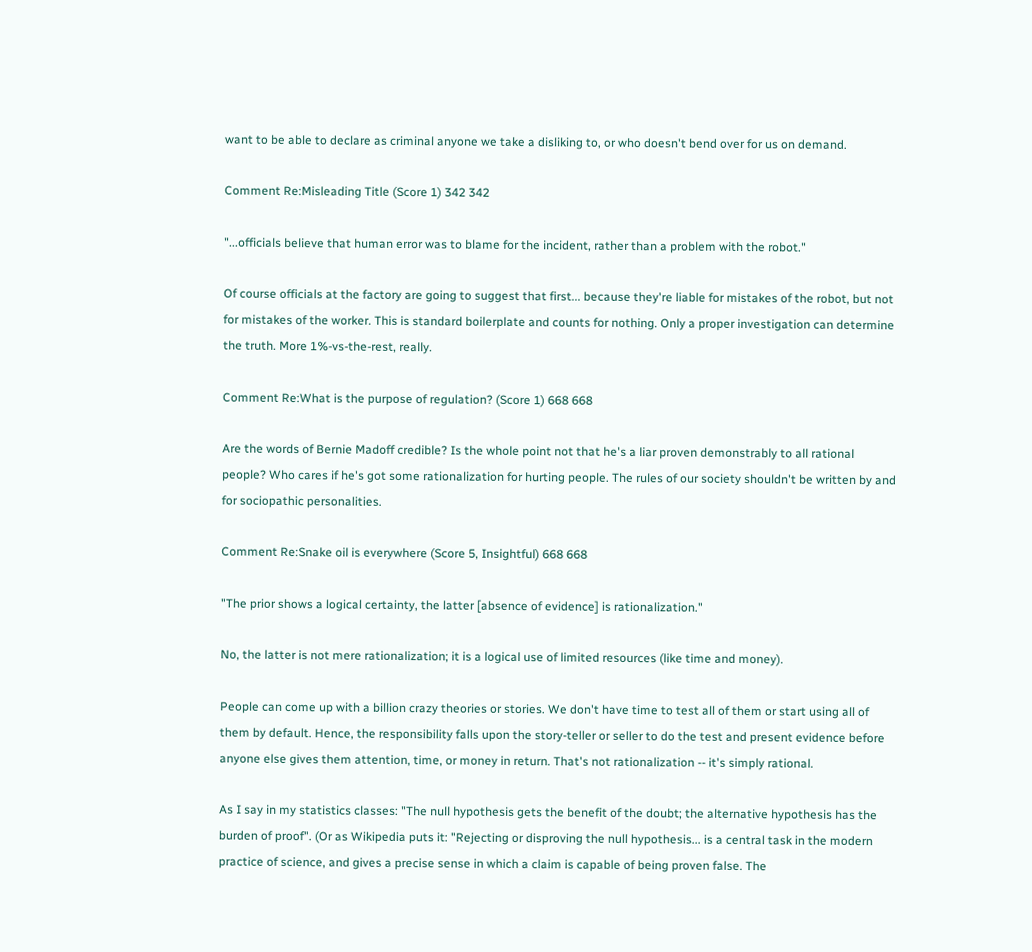want to be able to declare as criminal anyone we take a disliking to, or who doesn't bend over for us on demand.

Comment Re:Misleading Title (Score 1) 342 342

"...officials believe that human error was to blame for the incident, rather than a problem with the robot."

Of course officials at the factory are going to suggest that first... because they're liable for mistakes of the robot, but not for mistakes of the worker. This is standard boilerplate and counts for nothing. Only a proper investigation can determine the truth. More 1%-vs-the-rest, really.

Comment Re:What is the purpose of regulation? (Score 1) 668 668

Are the words of Bernie Madoff credible? Is the whole point not that he's a liar proven demonstrably to all rational people? Who cares if he's got some rationalization for hurting people. The rules of our society shouldn't be written by and for sociopathic personalities.

Comment Re:Snake oil is everywhere (Score 5, Insightful) 668 668

"The prior shows a logical certainty, the latter [absence of evidence] is rationalization."

No, the latter is not mere rationalization; it is a logical use of limited resources (like time and money).

People can come up with a billion crazy theories or stories. We don't have time to test all of them or start using all of them by default. Hence, the responsibility falls upon the story-teller or seller to do the test and present evidence before anyone else gives them attention, time, or money in return. That's not rationalization -- it's simply rational.

As I say in my statistics classes: "The null hypothesis gets the benefit of the doubt; the alternative hypothesis has the burden of proof". (Or as Wikipedia puts it: "Rejecting or disproving the null hypothesis... is a central task in the modern practice of science, and gives a precise sense in which a claim is capable of being proven false. The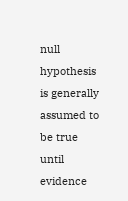null hypothesis is generally assumed to be true until evidence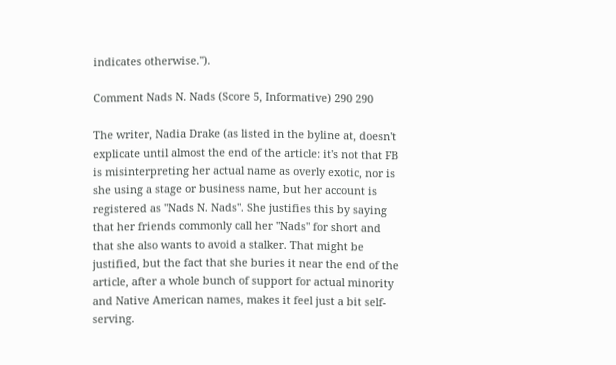indicates otherwise.").

Comment Nads N. Nads (Score 5, Informative) 290 290

The writer, Nadia Drake (as listed in the byline at, doesn't explicate until almost the end of the article: it's not that FB is misinterpreting her actual name as overly exotic, nor is she using a stage or business name, but her account is registered as "Nads N. Nads". She justifies this by saying that her friends commonly call her "Nads" for short and that she also wants to avoid a stalker. That might be justified, but the fact that she buries it near the end of the article, after a whole bunch of support for actual minority and Native American names, makes it feel just a bit self-serving.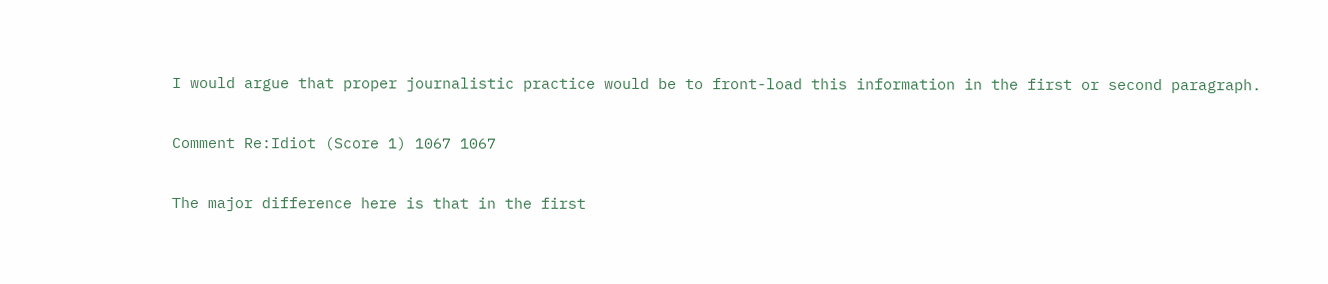I would argue that proper journalistic practice would be to front-load this information in the first or second paragraph.

Comment Re:Idiot (Score 1) 1067 1067

The major difference here is that in the first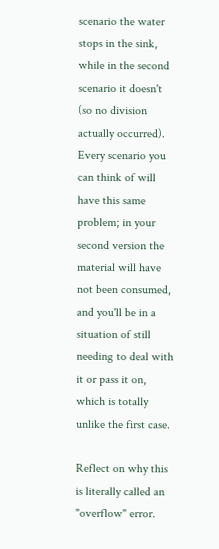scenario the water stops in the sink, while in the second scenario it doesn't (so no division actually occurred). Every scenario you can think of will have this same problem; in your second version the material will have not been consumed, and you'll be in a situation of still needing to deal with it or pass it on, which is totally unlike the first case.

Reflect on why this is literally called an "overflow" error.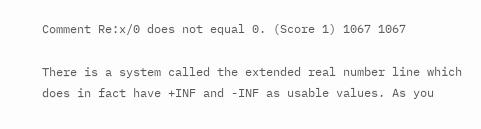Comment Re:x/0 does not equal 0. (Score 1) 1067 1067

There is a system called the extended real number line which does in fact have +INF and -INF as usable values. As you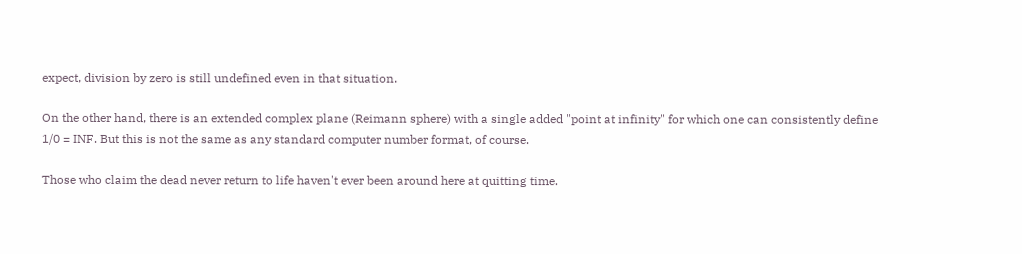expect, division by zero is still undefined even in that situation.

On the other hand, there is an extended complex plane (Reimann sphere) with a single added "point at infinity" for which one can consistently define 1/0 = INF. But this is not the same as any standard computer number format, of course.

Those who claim the dead never return to life haven't ever been around here at quitting time.